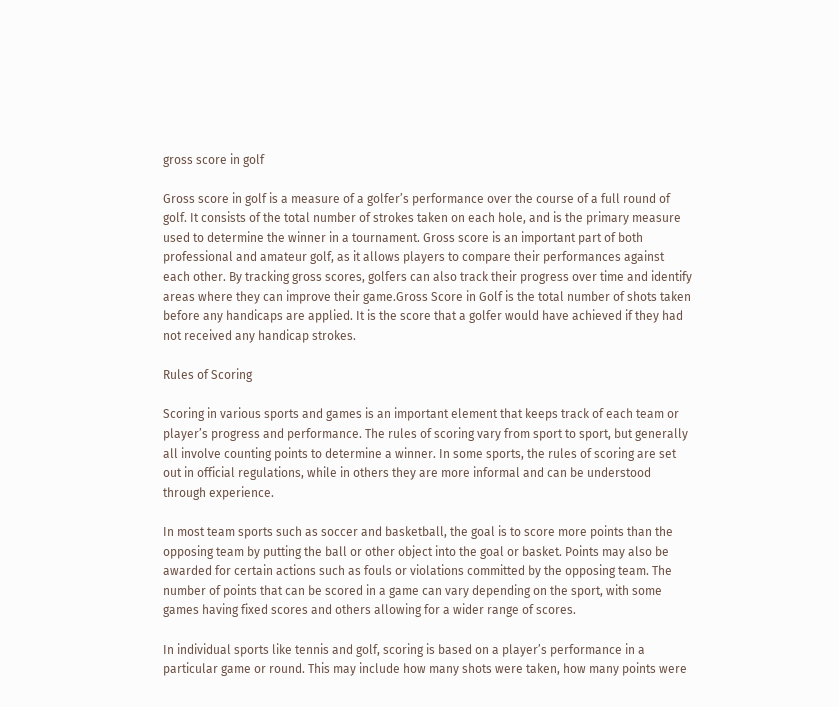gross score in golf

Gross score in golf is a measure of a golfer’s performance over the course of a full round of golf. It consists of the total number of strokes taken on each hole, and is the primary measure used to determine the winner in a tournament. Gross score is an important part of both professional and amateur golf, as it allows players to compare their performances against each other. By tracking gross scores, golfers can also track their progress over time and identify areas where they can improve their game.Gross Score in Golf is the total number of shots taken before any handicaps are applied. It is the score that a golfer would have achieved if they had not received any handicap strokes.

Rules of Scoring

Scoring in various sports and games is an important element that keeps track of each team or player’s progress and performance. The rules of scoring vary from sport to sport, but generally all involve counting points to determine a winner. In some sports, the rules of scoring are set out in official regulations, while in others they are more informal and can be understood through experience.

In most team sports such as soccer and basketball, the goal is to score more points than the opposing team by putting the ball or other object into the goal or basket. Points may also be awarded for certain actions such as fouls or violations committed by the opposing team. The number of points that can be scored in a game can vary depending on the sport, with some games having fixed scores and others allowing for a wider range of scores.

In individual sports like tennis and golf, scoring is based on a player’s performance in a particular game or round. This may include how many shots were taken, how many points were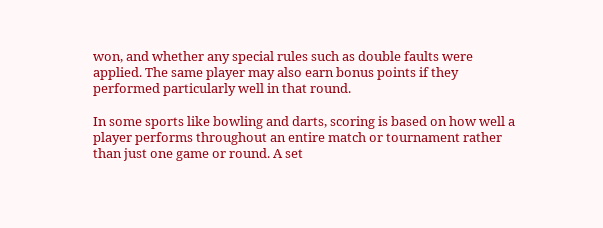won, and whether any special rules such as double faults were applied. The same player may also earn bonus points if they performed particularly well in that round.

In some sports like bowling and darts, scoring is based on how well a player performs throughout an entire match or tournament rather than just one game or round. A set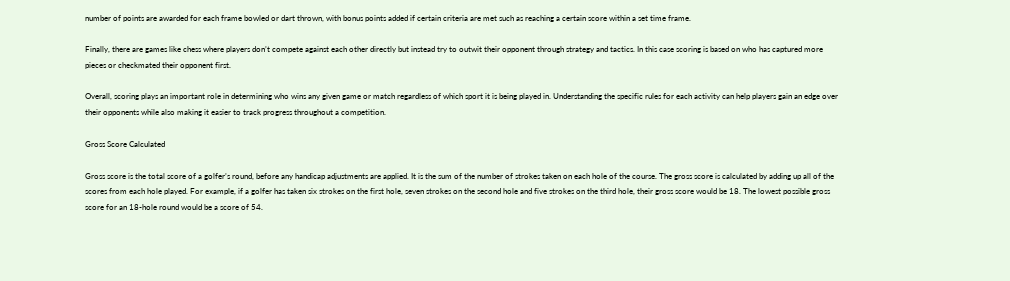number of points are awarded for each frame bowled or dart thrown, with bonus points added if certain criteria are met such as reaching a certain score within a set time frame.

Finally, there are games like chess where players don’t compete against each other directly but instead try to outwit their opponent through strategy and tactics. In this case scoring is based on who has captured more pieces or checkmated their opponent first.

Overall, scoring plays an important role in determining who wins any given game or match regardless of which sport it is being played in. Understanding the specific rules for each activity can help players gain an edge over their opponents while also making it easier to track progress throughout a competition.

Gross Score Calculated

Gross score is the total score of a golfer’s round, before any handicap adjustments are applied. It is the sum of the number of strokes taken on each hole of the course. The gross score is calculated by adding up all of the scores from each hole played. For example, if a golfer has taken six strokes on the first hole, seven strokes on the second hole and five strokes on the third hole, their gross score would be 18. The lowest possible gross score for an 18-hole round would be a score of 54.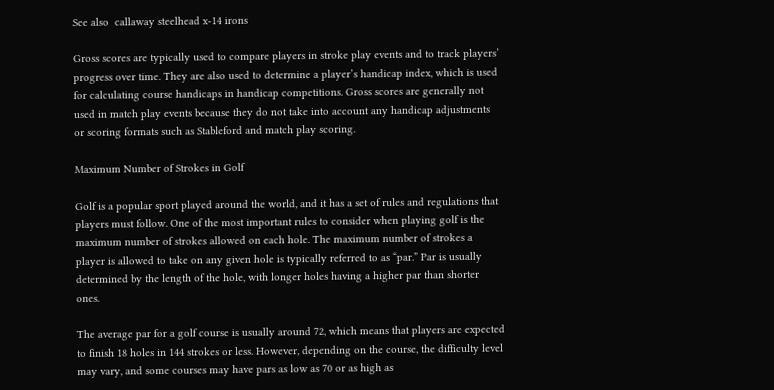See also  callaway steelhead x-14 irons

Gross scores are typically used to compare players in stroke play events and to track players’ progress over time. They are also used to determine a player’s handicap index, which is used for calculating course handicaps in handicap competitions. Gross scores are generally not used in match play events because they do not take into account any handicap adjustments or scoring formats such as Stableford and match play scoring.

Maximum Number of Strokes in Golf

Golf is a popular sport played around the world, and it has a set of rules and regulations that players must follow. One of the most important rules to consider when playing golf is the maximum number of strokes allowed on each hole. The maximum number of strokes a player is allowed to take on any given hole is typically referred to as “par.” Par is usually determined by the length of the hole, with longer holes having a higher par than shorter ones.

The average par for a golf course is usually around 72, which means that players are expected to finish 18 holes in 144 strokes or less. However, depending on the course, the difficulty level may vary, and some courses may have pars as low as 70 or as high as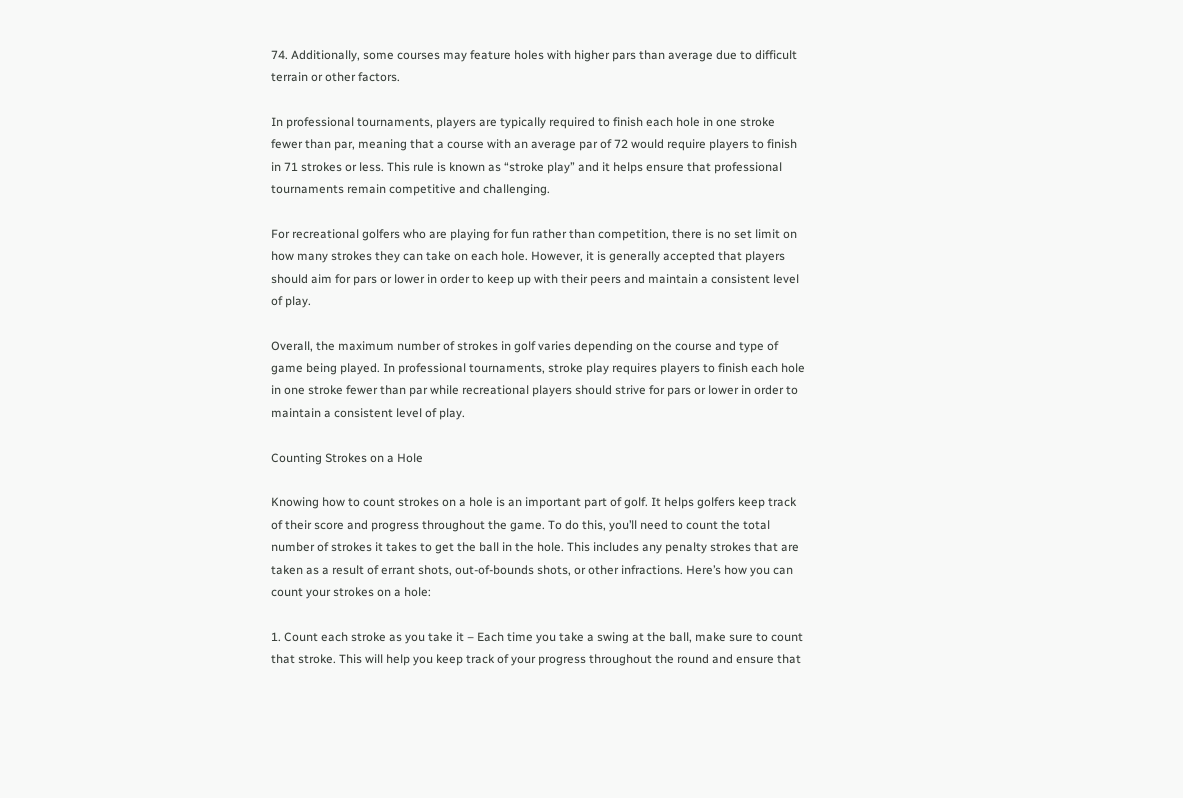74. Additionally, some courses may feature holes with higher pars than average due to difficult terrain or other factors.

In professional tournaments, players are typically required to finish each hole in one stroke fewer than par, meaning that a course with an average par of 72 would require players to finish in 71 strokes or less. This rule is known as “stroke play” and it helps ensure that professional tournaments remain competitive and challenging.

For recreational golfers who are playing for fun rather than competition, there is no set limit on how many strokes they can take on each hole. However, it is generally accepted that players should aim for pars or lower in order to keep up with their peers and maintain a consistent level of play.

Overall, the maximum number of strokes in golf varies depending on the course and type of game being played. In professional tournaments, stroke play requires players to finish each hole in one stroke fewer than par while recreational players should strive for pars or lower in order to maintain a consistent level of play.

Counting Strokes on a Hole

Knowing how to count strokes on a hole is an important part of golf. It helps golfers keep track of their score and progress throughout the game. To do this, you’ll need to count the total number of strokes it takes to get the ball in the hole. This includes any penalty strokes that are taken as a result of errant shots, out-of-bounds shots, or other infractions. Here’s how you can count your strokes on a hole:

1. Count each stroke as you take it – Each time you take a swing at the ball, make sure to count that stroke. This will help you keep track of your progress throughout the round and ensure that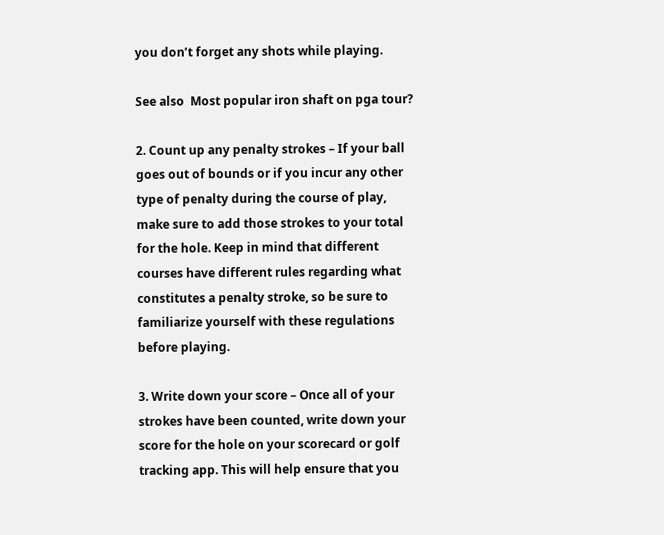you don’t forget any shots while playing.

See also  Most popular iron shaft on pga tour?

2. Count up any penalty strokes – If your ball goes out of bounds or if you incur any other type of penalty during the course of play, make sure to add those strokes to your total for the hole. Keep in mind that different courses have different rules regarding what constitutes a penalty stroke, so be sure to familiarize yourself with these regulations before playing.

3. Write down your score – Once all of your strokes have been counted, write down your score for the hole on your scorecard or golf tracking app. This will help ensure that you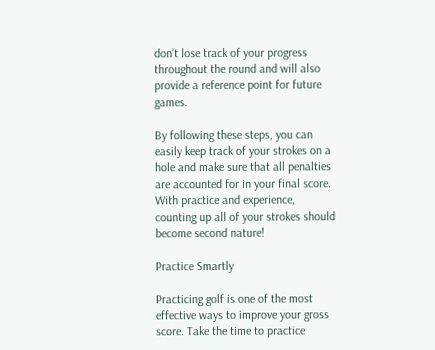don’t lose track of your progress throughout the round and will also provide a reference point for future games.

By following these steps, you can easily keep track of your strokes on a hole and make sure that all penalties are accounted for in your final score. With practice and experience, counting up all of your strokes should become second nature!

Practice Smartly

Practicing golf is one of the most effective ways to improve your gross score. Take the time to practice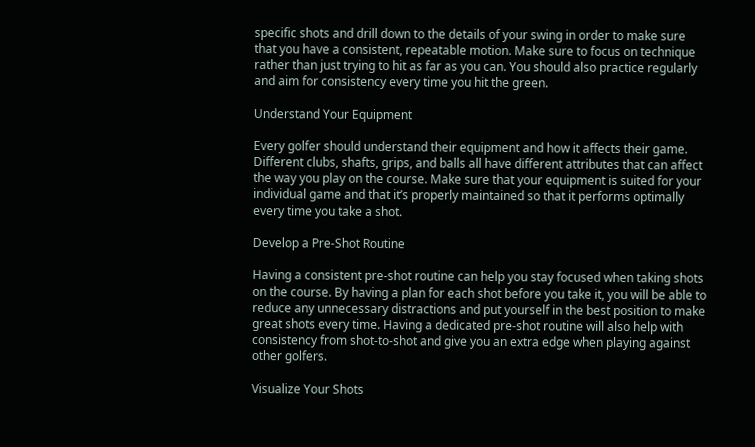specific shots and drill down to the details of your swing in order to make sure that you have a consistent, repeatable motion. Make sure to focus on technique rather than just trying to hit as far as you can. You should also practice regularly and aim for consistency every time you hit the green.

Understand Your Equipment

Every golfer should understand their equipment and how it affects their game. Different clubs, shafts, grips, and balls all have different attributes that can affect the way you play on the course. Make sure that your equipment is suited for your individual game and that it’s properly maintained so that it performs optimally every time you take a shot.

Develop a Pre-Shot Routine

Having a consistent pre-shot routine can help you stay focused when taking shots on the course. By having a plan for each shot before you take it, you will be able to reduce any unnecessary distractions and put yourself in the best position to make great shots every time. Having a dedicated pre-shot routine will also help with consistency from shot-to-shot and give you an extra edge when playing against other golfers.

Visualize Your Shots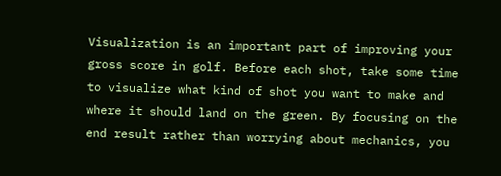Visualization is an important part of improving your gross score in golf. Before each shot, take some time to visualize what kind of shot you want to make and where it should land on the green. By focusing on the end result rather than worrying about mechanics, you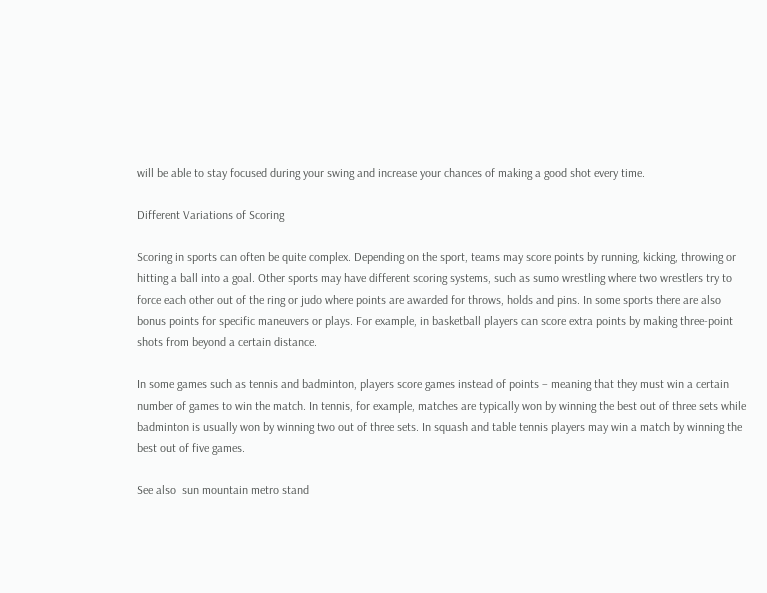will be able to stay focused during your swing and increase your chances of making a good shot every time.

Different Variations of Scoring

Scoring in sports can often be quite complex. Depending on the sport, teams may score points by running, kicking, throwing or hitting a ball into a goal. Other sports may have different scoring systems, such as sumo wrestling where two wrestlers try to force each other out of the ring or judo where points are awarded for throws, holds and pins. In some sports there are also bonus points for specific maneuvers or plays. For example, in basketball players can score extra points by making three-point shots from beyond a certain distance.

In some games such as tennis and badminton, players score games instead of points – meaning that they must win a certain number of games to win the match. In tennis, for example, matches are typically won by winning the best out of three sets while badminton is usually won by winning two out of three sets. In squash and table tennis players may win a match by winning the best out of five games.

See also  sun mountain metro stand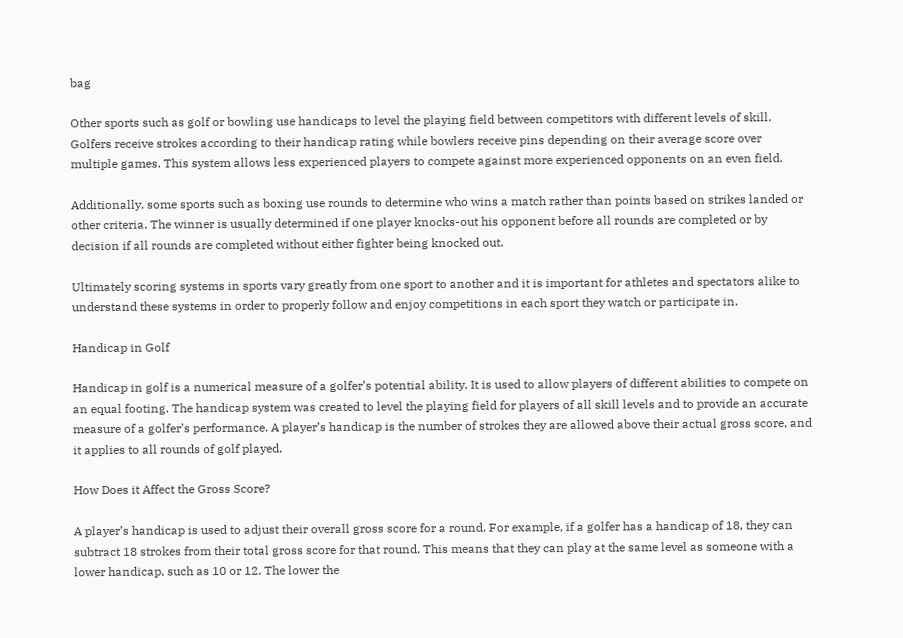bag

Other sports such as golf or bowling use handicaps to level the playing field between competitors with different levels of skill. Golfers receive strokes according to their handicap rating while bowlers receive pins depending on their average score over multiple games. This system allows less experienced players to compete against more experienced opponents on an even field.

Additionally, some sports such as boxing use rounds to determine who wins a match rather than points based on strikes landed or other criteria. The winner is usually determined if one player knocks-out his opponent before all rounds are completed or by decision if all rounds are completed without either fighter being knocked out.

Ultimately scoring systems in sports vary greatly from one sport to another and it is important for athletes and spectators alike to understand these systems in order to properly follow and enjoy competitions in each sport they watch or participate in.

Handicap in Golf

Handicap in golf is a numerical measure of a golfer’s potential ability. It is used to allow players of different abilities to compete on an equal footing. The handicap system was created to level the playing field for players of all skill levels and to provide an accurate measure of a golfer’s performance. A player’s handicap is the number of strokes they are allowed above their actual gross score, and it applies to all rounds of golf played.

How Does it Affect the Gross Score?

A player’s handicap is used to adjust their overall gross score for a round. For example, if a golfer has a handicap of 18, they can subtract 18 strokes from their total gross score for that round. This means that they can play at the same level as someone with a lower handicap, such as 10 or 12. The lower the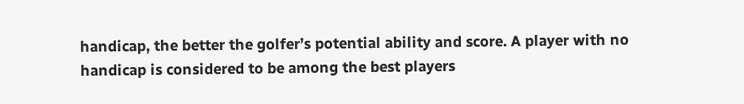handicap, the better the golfer’s potential ability and score. A player with no handicap is considered to be among the best players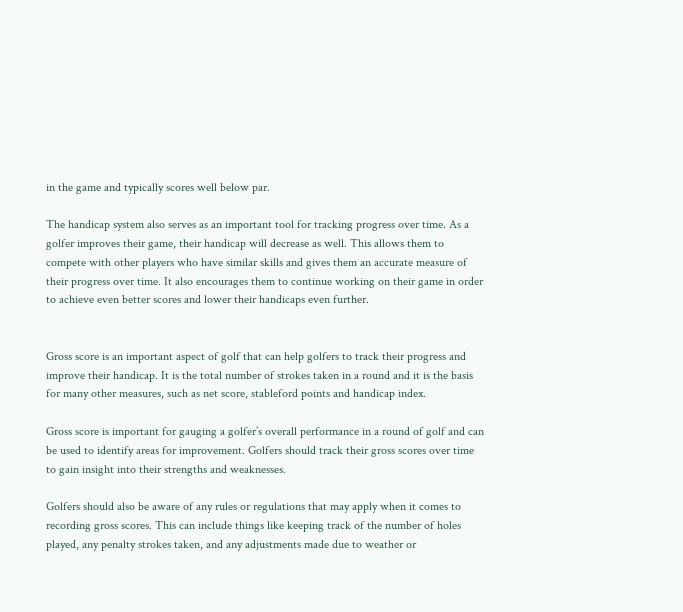in the game and typically scores well below par.

The handicap system also serves as an important tool for tracking progress over time. As a golfer improves their game, their handicap will decrease as well. This allows them to compete with other players who have similar skills and gives them an accurate measure of their progress over time. It also encourages them to continue working on their game in order to achieve even better scores and lower their handicaps even further.


Gross score is an important aspect of golf that can help golfers to track their progress and improve their handicap. It is the total number of strokes taken in a round and it is the basis for many other measures, such as net score, stableford points and handicap index.

Gross score is important for gauging a golfer’s overall performance in a round of golf and can be used to identify areas for improvement. Golfers should track their gross scores over time to gain insight into their strengths and weaknesses.

Golfers should also be aware of any rules or regulations that may apply when it comes to recording gross scores. This can include things like keeping track of the number of holes played, any penalty strokes taken, and any adjustments made due to weather or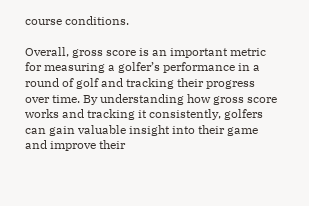course conditions.

Overall, gross score is an important metric for measuring a golfer’s performance in a round of golf and tracking their progress over time. By understanding how gross score works and tracking it consistently, golfers can gain valuable insight into their game and improve their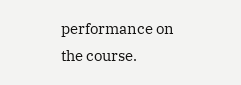performance on the course.